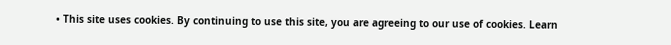• This site uses cookies. By continuing to use this site, you are agreeing to our use of cookies. Learn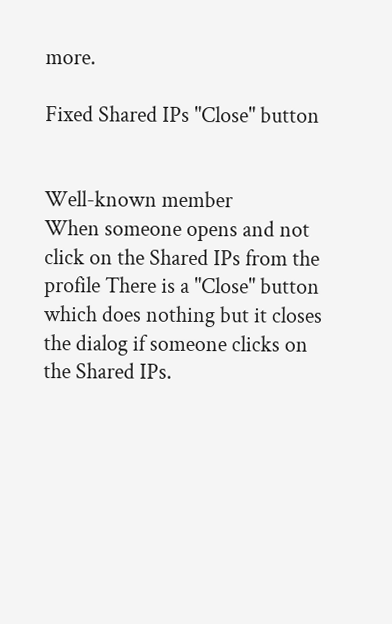more.

Fixed Shared IPs "Close" button


Well-known member
When someone opens and not click on the Shared IPs from the profile There is a "Close" button which does nothing but it closes the dialog if someone clicks on the Shared IPs.